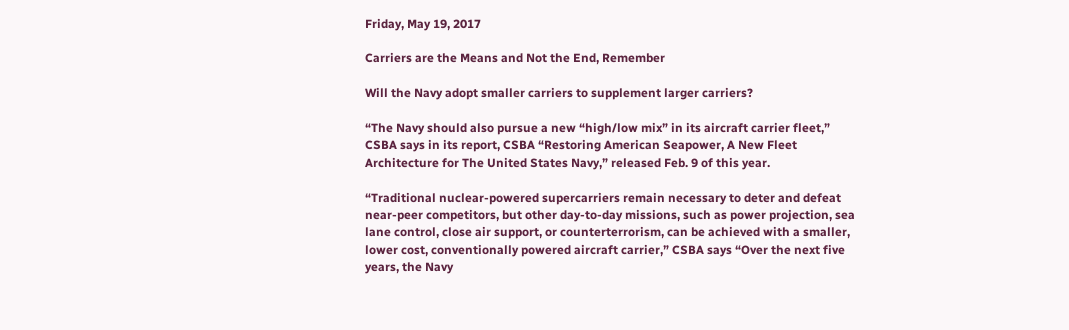Friday, May 19, 2017

Carriers are the Means and Not the End, Remember

Will the Navy adopt smaller carriers to supplement larger carriers?

“The Navy should also pursue a new “high/low mix” in its aircraft carrier fleet,” CSBA says in its report, CSBA “Restoring American Seapower, A New Fleet Architecture for The United States Navy,” released Feb. 9 of this year.

“Traditional nuclear-powered supercarriers remain necessary to deter and defeat near-peer competitors, but other day-to-day missions, such as power projection, sea lane control, close air support, or counterterrorism, can be achieved with a smaller, lower cost, conventionally powered aircraft carrier,” CSBA says “Over the next five years, the Navy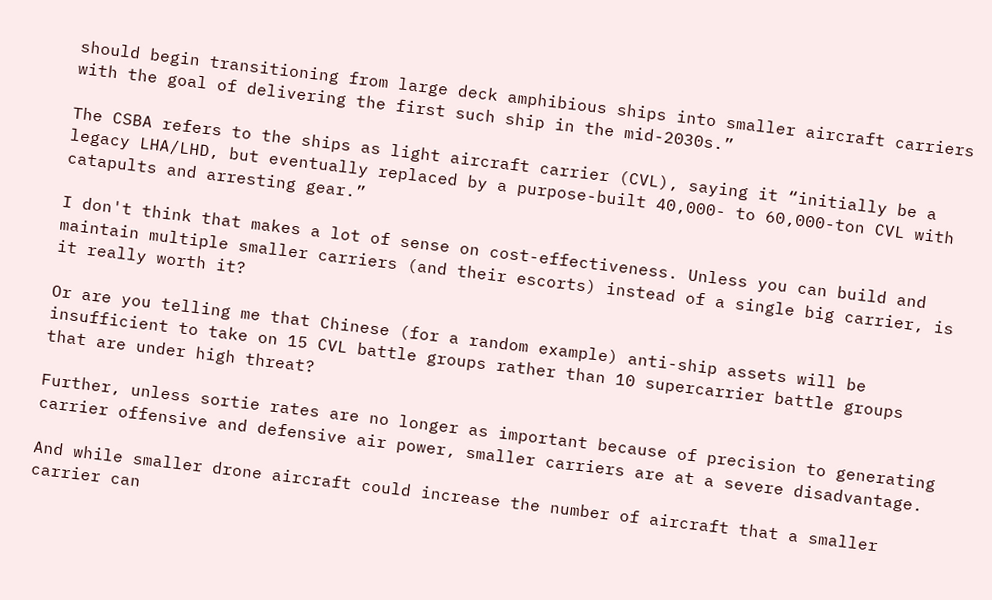should begin transitioning from large deck amphibious ships into smaller aircraft carriers with the goal of delivering the first such ship in the mid-2030s.”

The CSBA refers to the ships as light aircraft carrier (CVL), saying it “initially be a legacy LHA/LHD, but eventually replaced by a purpose-built 40,000- to 60,000-ton CVL with catapults and arresting gear.”

I don't think that makes a lot of sense on cost-effectiveness. Unless you can build and maintain multiple smaller carriers (and their escorts) instead of a single big carrier, is it really worth it?

Or are you telling me that Chinese (for a random example) anti-ship assets will be insufficient to take on 15 CVL battle groups rather than 10 supercarrier battle groups that are under high threat?

Further, unless sortie rates are no longer as important because of precision to generating carrier offensive and defensive air power, smaller carriers are at a severe disadvantage.

And while smaller drone aircraft could increase the number of aircraft that a smaller carrier can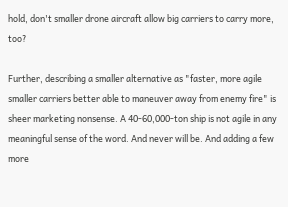hold, don't smaller drone aircraft allow big carriers to carry more, too?

Further, describing a smaller alternative as "faster, more agile smaller carriers better able to maneuver away from enemy fire" is sheer marketing nonsense. A 40-60,000-ton ship is not agile in any meaningful sense of the word. And never will be. And adding a few more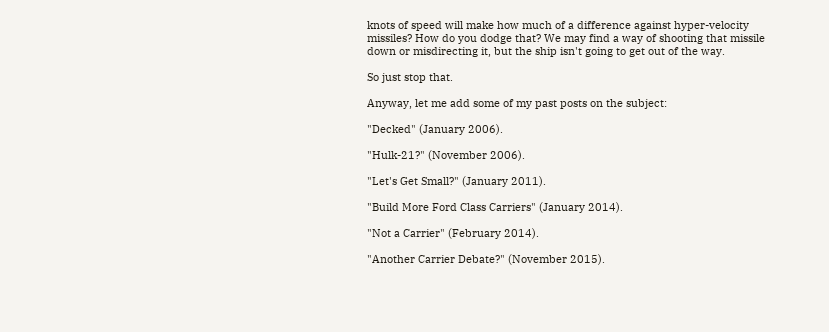knots of speed will make how much of a difference against hyper-velocity missiles? How do you dodge that? We may find a way of shooting that missile down or misdirecting it, but the ship isn't going to get out of the way.

So just stop that.

Anyway, let me add some of my past posts on the subject:

"Decked" (January 2006).

"Hulk-21?" (November 2006).

"Let's Get Small?" (January 2011).

"Build More Ford Class Carriers" (January 2014).

"Not a Carrier" (February 2014).

"Another Carrier Debate?" (November 2015).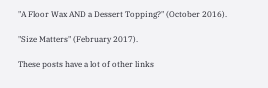"A Floor Wax AND a Dessert Topping?" (October 2016).

"Size Matters" (February 2017).

These posts have a lot of other links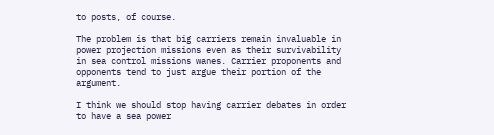to posts, of course.

The problem is that big carriers remain invaluable in power projection missions even as their survivability in sea control missions wanes. Carrier proponents and opponents tend to just argue their portion of the argument.

I think we should stop having carrier debates in order to have a sea power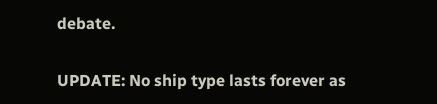debate.

UPDATE: No ship type lasts forever as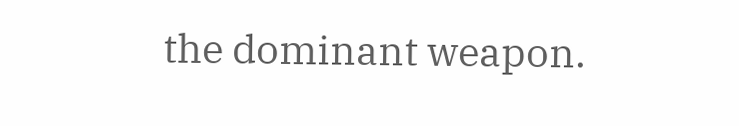the dominant weapon.